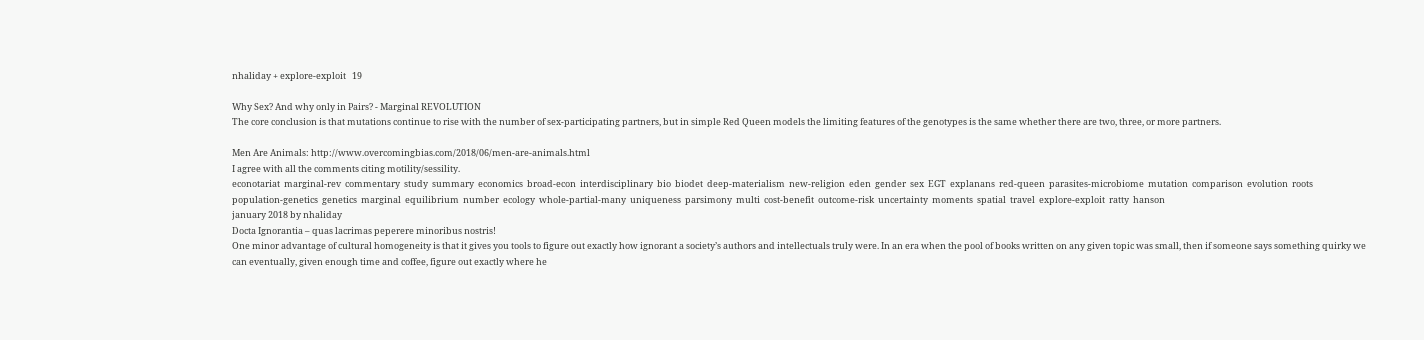nhaliday + explore-exploit   19

Why Sex? And why only in Pairs? - Marginal REVOLUTION
The core conclusion is that mutations continue to rise with the number of sex-participating partners, but in simple Red Queen models the limiting features of the genotypes is the same whether there are two, three, or more partners.

Men Are Animals: http://www.overcomingbias.com/2018/06/men-are-animals.html
I agree with all the comments citing motility/sessility.
econotariat  marginal-rev  commentary  study  summary  economics  broad-econ  interdisciplinary  bio  biodet  deep-materialism  new-religion  eden  gender  sex  EGT  explanans  red-queen  parasites-microbiome  mutation  comparison  evolution  roots    population-genetics  genetics  marginal  equilibrium  number  ecology  whole-partial-many  uniqueness  parsimony  multi  cost-benefit  outcome-risk  uncertainty  moments  spatial  travel  explore-exploit  ratty  hanson
january 2018 by nhaliday
Docta Ignorantia – quas lacrimas peperere minoribus nostris!
One minor advantage of cultural homogeneity is that it gives you tools to figure out exactly how ignorant a society’s authors and intellectuals truly were. In an era when the pool of books written on any given topic was small, then if someone says something quirky we can eventually, given enough time and coffee, figure out exactly where he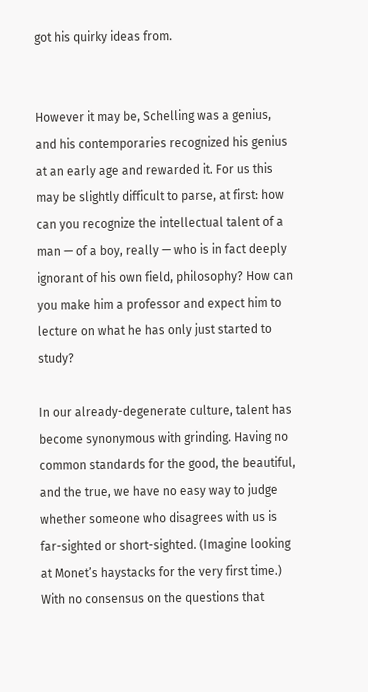got his quirky ideas from.


However it may be, Schelling was a genius, and his contemporaries recognized his genius at an early age and rewarded it. For us this may be slightly difficult to parse, at first: how can you recognize the intellectual talent of a man — of a boy, really — who is in fact deeply ignorant of his own field, philosophy? How can you make him a professor and expect him to lecture on what he has only just started to study?

In our already-degenerate culture, talent has become synonymous with grinding. Having no common standards for the good, the beautiful, and the true, we have no easy way to judge whether someone who disagrees with us is far-sighted or short-sighted. (Imagine looking at Monet’s haystacks for the very first time.) With no consensus on the questions that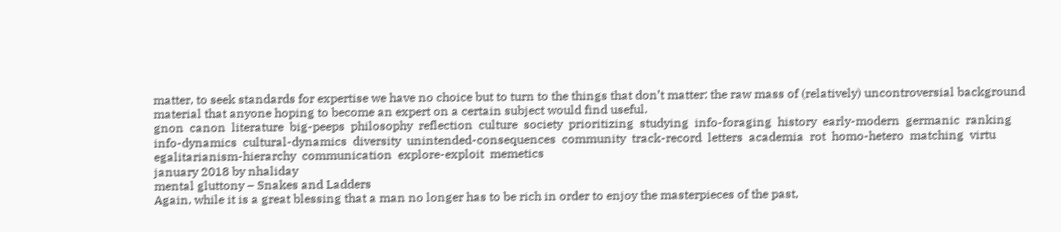matter, to seek standards for expertise we have no choice but to turn to the things that don’t matter: the raw mass of (relatively) uncontroversial background material that anyone hoping to become an expert on a certain subject would find useful.
gnon  canon  literature  big-peeps  philosophy  reflection  culture  society  prioritizing  studying  info-foraging  history  early-modern  germanic  ranking  info-dynamics  cultural-dynamics  diversity  unintended-consequences  community  track-record  letters  academia  rot  homo-hetero  matching  virtu  egalitarianism-hierarchy  communication  explore-exploit  memetics
january 2018 by nhaliday
mental gluttony – Snakes and Ladders
Again, while it is a great blessing that a man no longer has to be rich in order to enjoy the masterpieces of the past,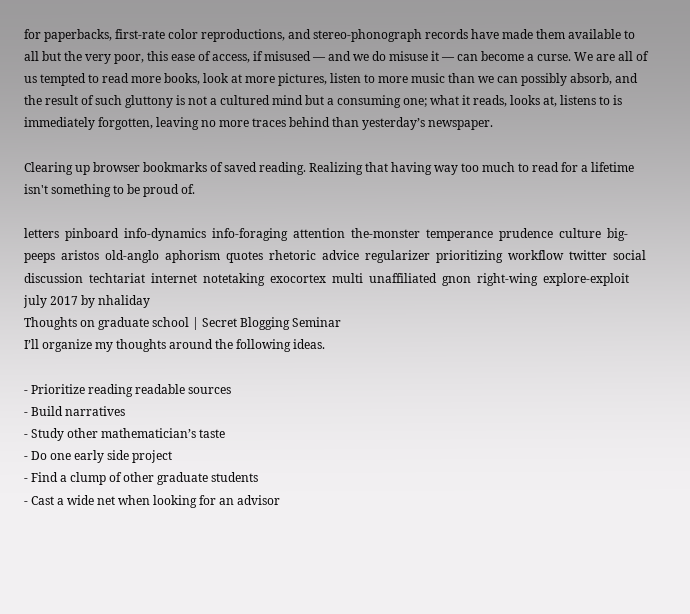for paperbacks, first-rate color reproductions, and stereo-phonograph records have made them available to all but the very poor, this ease of access, if misused — and we do misuse it — can become a curse. We are all of us tempted to read more books, look at more pictures, listen to more music than we can possibly absorb, and the result of such gluttony is not a cultured mind but a consuming one; what it reads, looks at, listens to is immediately forgotten, leaving no more traces behind than yesterday’s newspaper.

Clearing up browser bookmarks of saved reading. Realizing that having way too much to read for a lifetime isn't something to be proud of.

letters  pinboard  info-dynamics  info-foraging  attention  the-monster  temperance  prudence  culture  big-peeps  aristos  old-anglo  aphorism  quotes  rhetoric  advice  regularizer  prioritizing  workflow  twitter  social  discussion  techtariat  internet  notetaking  exocortex  multi  unaffiliated  gnon  right-wing  explore-exploit
july 2017 by nhaliday
Thoughts on graduate school | Secret Blogging Seminar
I’ll organize my thoughts around the following ideas.

- Prioritize reading readable sources
- Build narratives
- Study other mathematician’s taste
- Do one early side project
- Find a clump of other graduate students
- Cast a wide net when looking for an advisor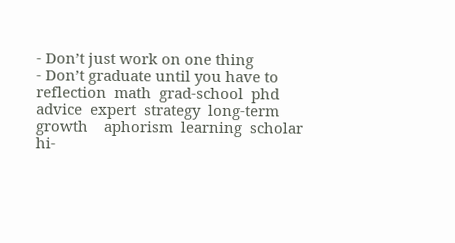- Don’t just work on one thing
- Don’t graduate until you have to
reflection  math  grad-school  phd  advice  expert  strategy  long-term  growth    aphorism  learning  scholar  hi-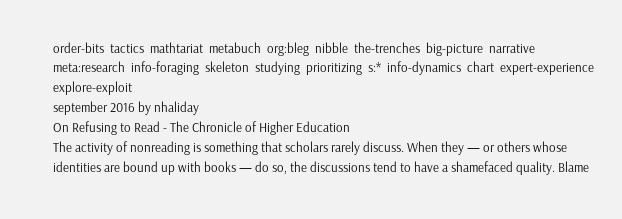order-bits  tactics  mathtariat  metabuch  org:bleg  nibble  the-trenches  big-picture  narrative  meta:research  info-foraging  skeleton  studying  prioritizing  s:*  info-dynamics  chart  expert-experience  explore-exploit
september 2016 by nhaliday
On Refusing to Read - The Chronicle of Higher Education
The activity of nonreading is something that scholars rarely discuss. When they — or others whose identities are bound up with books — do so, the discussions tend to have a shamefaced quality. Blame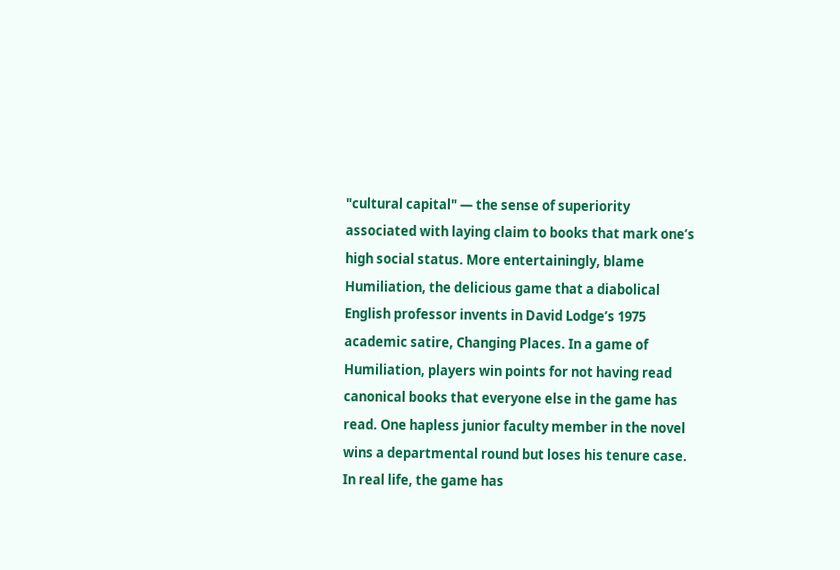"cultural capital" — the sense of superiority associated with laying claim to books that mark one’s high social status. More entertainingly, blame Humiliation, the delicious game that a diabolical English professor invents in David Lodge’s 1975 academic satire, Changing Places. In a game of Humiliation, players win points for not having read canonical books that everyone else in the game has read. One hapless junior faculty member in the novel wins a departmental round but loses his tenure case. In real life, the game has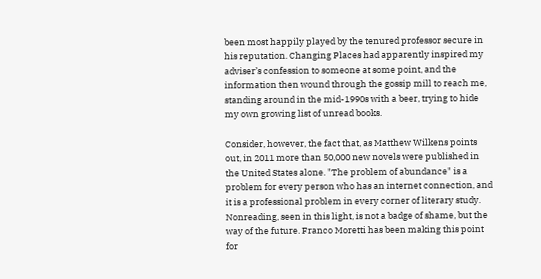been most happily played by the tenured professor secure in his reputation. Changing Places had apparently inspired my adviser’s confession to someone at some point, and the information then wound through the gossip mill to reach me, standing around in the mid-1990s with a beer, trying to hide my own growing list of unread books.

Consider, however, the fact that, as Matthew Wilkens points out, in 2011 more than 50,000 new novels were published in the United States alone. "The problem of abundance" is a problem for every person who has an internet connection, and it is a professional problem in every corner of literary study. Nonreading, seen in this light, is not a badge of shame, but the way of the future. Franco Moretti has been making this point for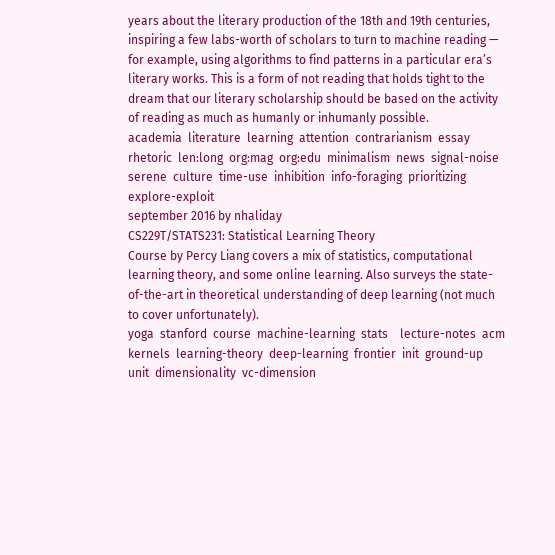years about the literary production of the 18th and 19th centuries, inspiring a few labs-worth of scholars to turn to machine reading — for example, using algorithms to find patterns in a particular era’s literary works. This is a form of not reading that holds tight to the dream that our literary scholarship should be based on the activity of reading as much as humanly or inhumanly possible.
academia  literature  learning  attention  contrarianism  essay  rhetoric  len:long  org:mag  org:edu  minimalism  news  signal-noise  serene  culture  time-use  inhibition  info-foraging  prioritizing  explore-exploit
september 2016 by nhaliday
CS229T/STATS231: Statistical Learning Theory
Course by Percy Liang covers a mix of statistics, computational learning theory, and some online learning. Also surveys the state-of-the-art in theoretical understanding of deep learning (not much to cover unfortunately).
yoga  stanford  course  machine-learning  stats    lecture-notes  acm  kernels  learning-theory  deep-learning  frontier  init  ground-up  unit  dimensionality  vc-dimension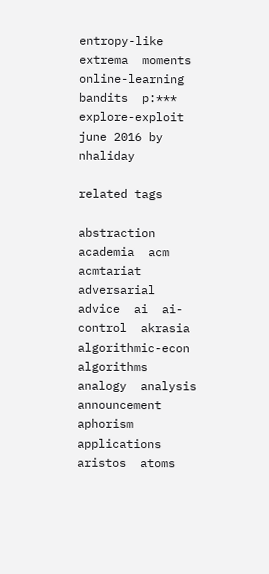entropy-like  extrema  moments  online-learning  bandits  p:***  explore-exploit
june 2016 by nhaliday

related tags

abstraction  academia  acm  acmtariat  adversarial  advice  ai  ai-control  akrasia  algorithmic-econ  algorithms  analogy  analysis  announcement  aphorism  applications  aristos  atoms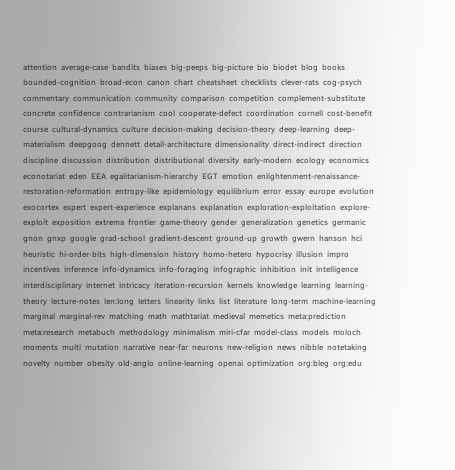attention  average-case  bandits  biases  big-peeps  big-picture  bio  biodet  blog  books  bounded-cognition  broad-econ  canon  chart  cheatsheet  checklists  clever-rats  cog-psych  commentary  communication  community  comparison  competition  complement-substitute  concrete  confidence  contrarianism  cool  cooperate-defect  coordination  cornell  cost-benefit  course  cultural-dynamics  culture  decision-making  decision-theory  deep-learning  deep-materialism  deepgoog  dennett  detail-architecture  dimensionality  direct-indirect  direction  discipline  discussion  distribution  distributional  diversity  early-modern  ecology  economics  econotariat  eden  EEA  egalitarianism-hierarchy  EGT  emotion  enlightenment-renaissance-restoration-reformation  entropy-like  epidemiology  equilibrium  error  essay  europe  evolution  exocortex  expert  expert-experience  explanans  explanation  exploration-exploitation  explore-exploit  exposition  extrema  frontier  game-theory  gender  generalization  genetics  germanic  gnon  gnxp  google  grad-school  gradient-descent  ground-up  growth  gwern  hanson  hci  heuristic  hi-order-bits  high-dimension  history  homo-hetero  hypocrisy  illusion  impro  incentives  inference  info-dynamics  info-foraging  infographic  inhibition  init  intelligence  interdisciplinary  internet  intricacy  iteration-recursion  kernels  knowledge  learning  learning-theory  lecture-notes  len:long  letters  linearity  links  list  literature  long-term  machine-learning  marginal  marginal-rev  matching  math  mathtariat  medieval  memetics  meta:prediction  meta:research  metabuch  methodology  minimalism  miri-cfar  model-class  models  moloch  moments  multi  mutation  narrative  near-far  neurons  new-religion  news  nibble  notetaking  novelty  number  obesity  old-anglo  online-learning  openai  optimization  org:bleg  org:edu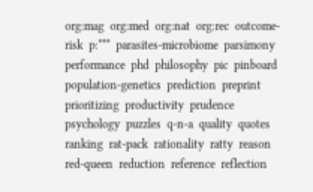org:mag  org:med  org:nat  org:rec  outcome-risk  p:***  parasites-microbiome  parsimony  performance  phd  philosophy  pic  pinboard  population-genetics  prediction  preprint  prioritizing  productivity  prudence  psychology  puzzles  q-n-a  quality  quotes  ranking  rat-pack  rationality  ratty  reason  red-queen  reduction  reference  reflection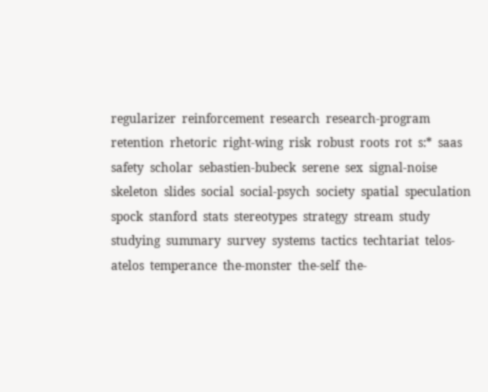regularizer  reinforcement  research  research-program  retention  rhetoric  right-wing  risk  robust  roots  rot  s:*  saas  safety  scholar  sebastien-bubeck  serene  sex  signal-noise  skeleton  slides  social  social-psych  society  spatial  speculation  spock  stanford  stats  stereotypes  strategy  stream  study  studying  summary  survey  systems  tactics  techtariat  telos-atelos  temperance  the-monster  the-self  the-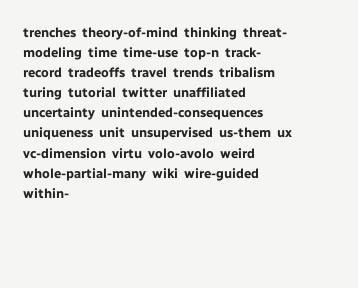trenches  theory-of-mind  thinking  threat-modeling  time  time-use  top-n  track-record  tradeoffs  travel  trends  tribalism  turing  tutorial  twitter  unaffiliated  uncertainty  unintended-consequences  uniqueness  unit  unsupervised  us-them  ux  vc-dimension  virtu  volo-avolo  weird  whole-partial-many  wiki  wire-guided  within-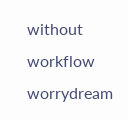without  workflow  worrydream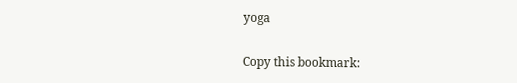yoga

Copy this bookmark: